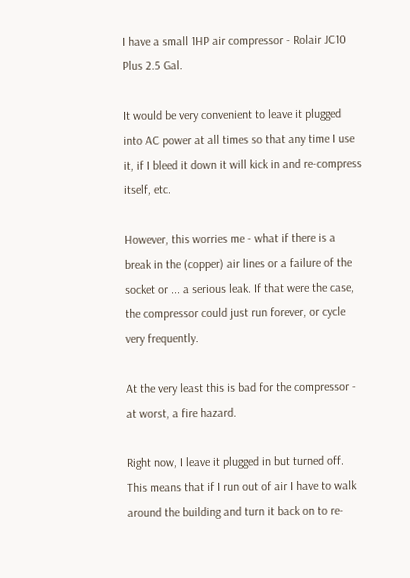I have a small 1HP air compressor - Rolair JC10 Plus 2.5 Gal.

It would be very convenient to leave it plugged into AC power at all times so that any time I use it, if I bleed it down it will kick in and re-compress itself, etc.

However, this worries me - what if there is a break in the (copper) air lines or a failure of the socket or ... a serious leak. If that were the case, the compressor could just run forever, or cycle very frequently.

At the very least this is bad for the compressor - at worst, a fire hazard.

Right now, I leave it plugged in but turned off. This means that if I run out of air I have to walk around the building and turn it back on to re-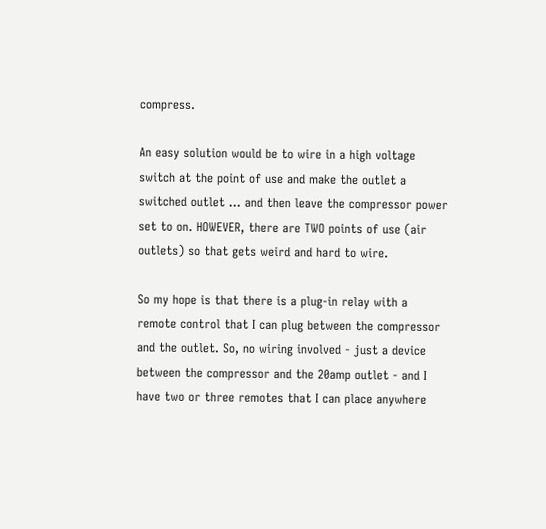compress.

An easy solution would be to wire in a high voltage switch at the point of use and make the outlet a switched outlet ... and then leave the compressor power set to on. HOWEVER, there are TWO points of use (air outlets) so that gets weird and hard to wire.

So my hope is that there is a plug-in relay with a remote control that I can plug between the compressor and the outlet. So, no wiring involved - just a device between the compressor and the 20amp outlet - and I have two or three remotes that I can place anywhere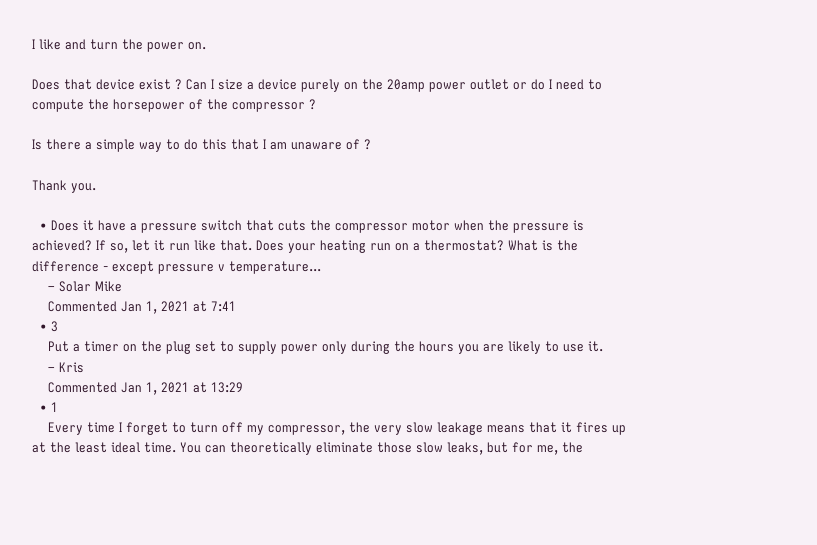I like and turn the power on.

Does that device exist ? Can I size a device purely on the 20amp power outlet or do I need to compute the horsepower of the compressor ?

Is there a simple way to do this that I am unaware of ?

Thank you.

  • Does it have a pressure switch that cuts the compressor motor when the pressure is achieved? If so, let it run like that. Does your heating run on a thermostat? What is the difference - except pressure v temperature...
    – Solar Mike
    Commented Jan 1, 2021 at 7:41
  • 3
    Put a timer on the plug set to supply power only during the hours you are likely to use it.
    – Kris
    Commented Jan 1, 2021 at 13:29
  • 1
    Every time I forget to turn off my compressor, the very slow leakage means that it fires up at the least ideal time. You can theoretically eliminate those slow leaks, but for me, the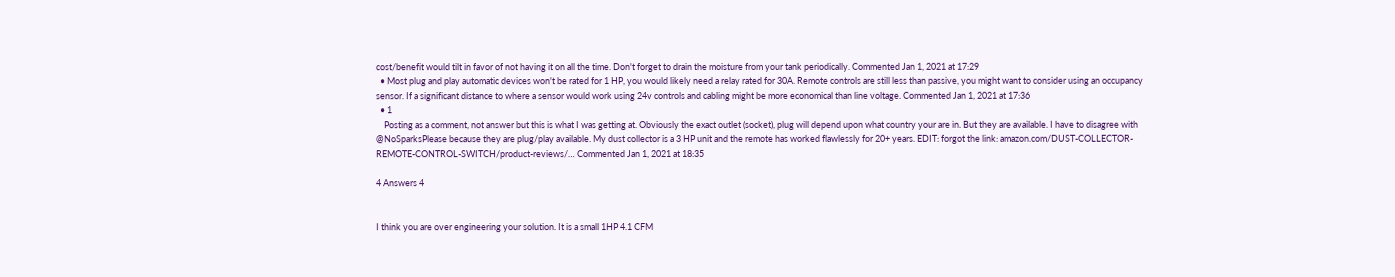cost/benefit would tilt in favor of not having it on all the time. Don't forget to drain the moisture from your tank periodically. Commented Jan 1, 2021 at 17:29
  • Most plug and play automatic devices won't be rated for 1 HP, you would likely need a relay rated for 30A. Remote controls are still less than passive, you might want to consider using an occupancy sensor. If a significant distance to where a sensor would work using 24v controls and cabling might be more economical than line voltage. Commented Jan 1, 2021 at 17:36
  • 1
    Posting as a comment, not answer but this is what I was getting at. Obviously the exact outlet (socket), plug will depend upon what country your are in. But they are available. I have to disagree with @NoSparksPlease because they are plug/play available. My dust collector is a 3 HP unit and the remote has worked flawlessly for 20+ years. EDIT: forgot the link: amazon.com/DUST-COLLECTOR-REMOTE-CONTROL-SWITCH/product-reviews/… Commented Jan 1, 2021 at 18:35

4 Answers 4


I think you are over engineering your solution. It is a small 1HP 4.1 CFM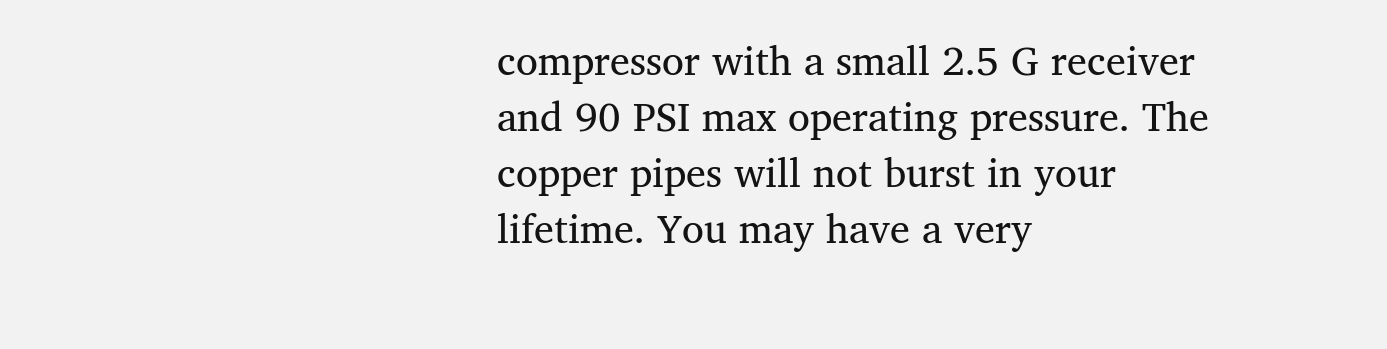compressor with a small 2.5 G receiver and 90 PSI max operating pressure. The copper pipes will not burst in your lifetime. You may have a very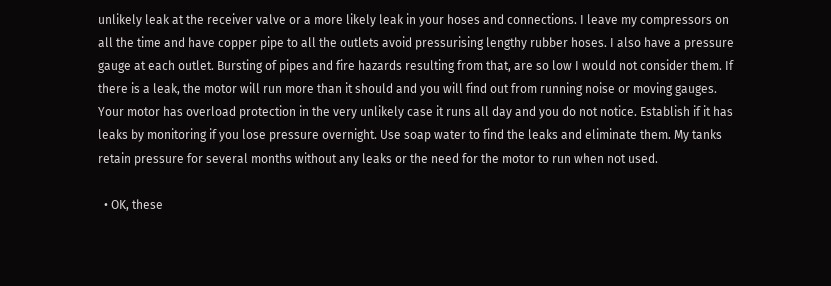unlikely leak at the receiver valve or a more likely leak in your hoses and connections. I leave my compressors on all the time and have copper pipe to all the outlets avoid pressurising lengthy rubber hoses. I also have a pressure gauge at each outlet. Bursting of pipes and fire hazards resulting from that, are so low I would not consider them. If there is a leak, the motor will run more than it should and you will find out from running noise or moving gauges. Your motor has overload protection in the very unlikely case it runs all day and you do not notice. Establish if it has leaks by monitoring if you lose pressure overnight. Use soap water to find the leaks and eliminate them. My tanks retain pressure for several months without any leaks or the need for the motor to run when not used.

  • OK, these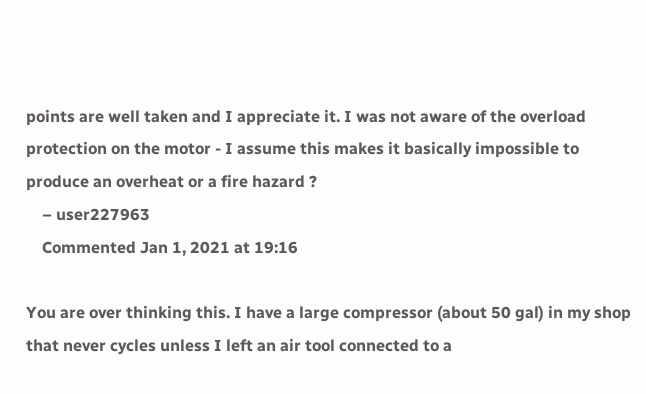points are well taken and I appreciate it. I was not aware of the overload protection on the motor - I assume this makes it basically impossible to produce an overheat or a fire hazard ?
    – user227963
    Commented Jan 1, 2021 at 19:16

You are over thinking this. I have a large compressor (about 50 gal) in my shop that never cycles unless I left an air tool connected to a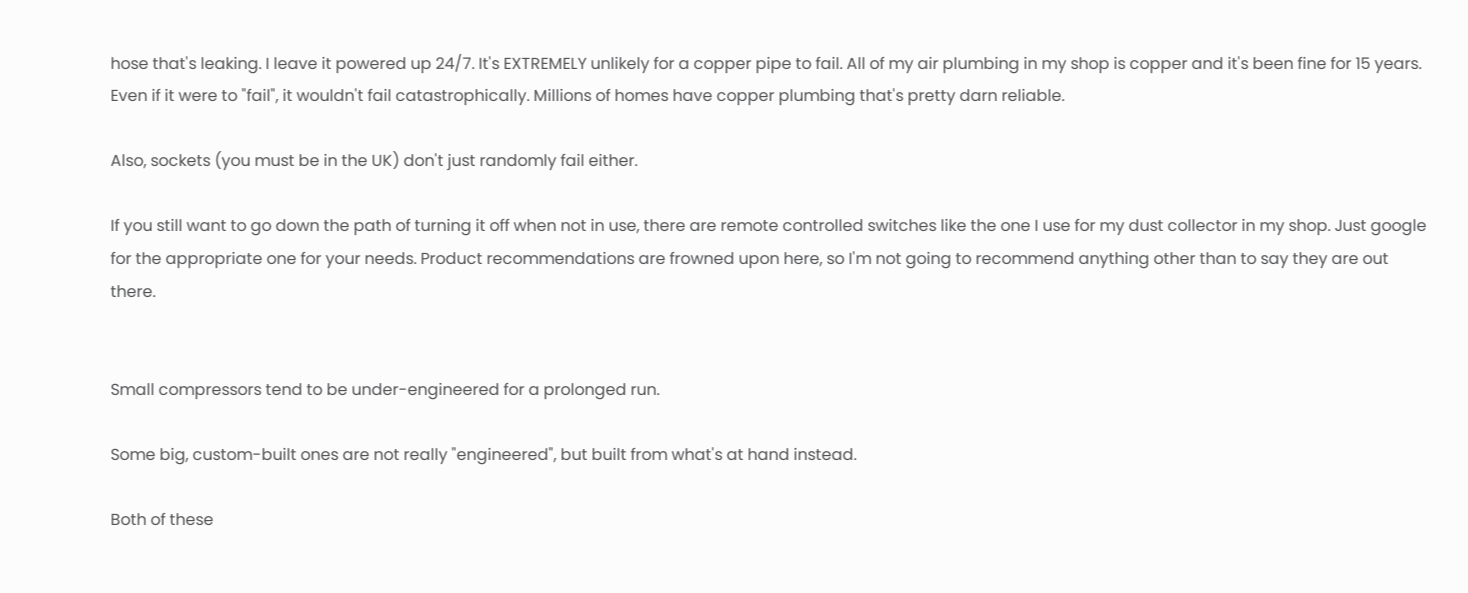hose that's leaking. I leave it powered up 24/7. It's EXTREMELY unlikely for a copper pipe to fail. All of my air plumbing in my shop is copper and it's been fine for 15 years. Even if it were to "fail", it wouldn't fail catastrophically. Millions of homes have copper plumbing that's pretty darn reliable.

Also, sockets (you must be in the UK) don't just randomly fail either.

If you still want to go down the path of turning it off when not in use, there are remote controlled switches like the one I use for my dust collector in my shop. Just google for the appropriate one for your needs. Product recommendations are frowned upon here, so I'm not going to recommend anything other than to say they are out there.


Small compressors tend to be under-engineered for a prolonged run.

Some big, custom-built ones are not really "engineered", but built from what's at hand instead.

Both of these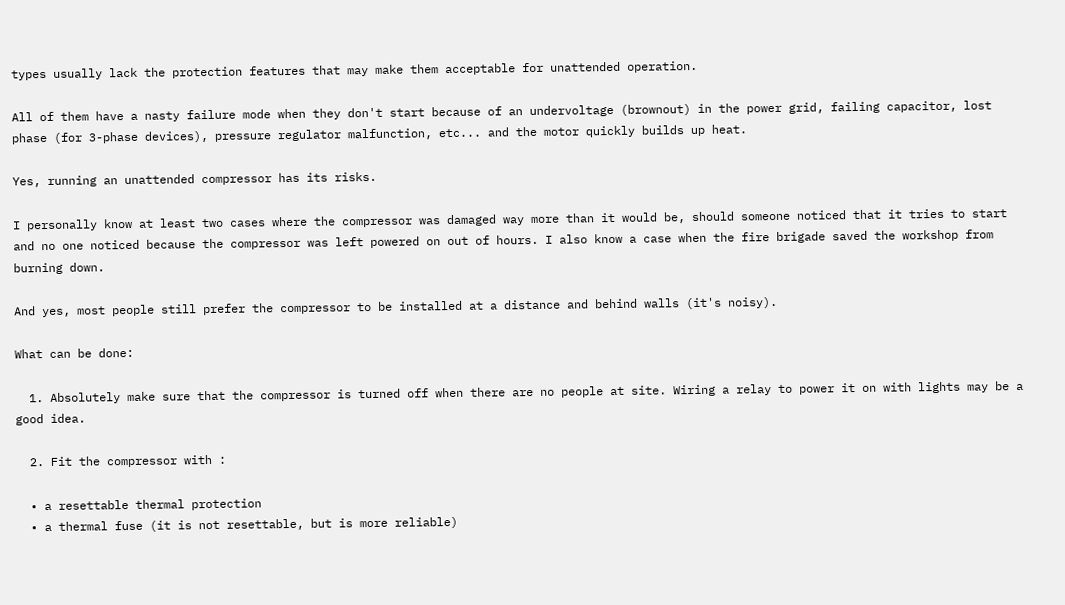types usually lack the protection features that may make them acceptable for unattended operation.

All of them have a nasty failure mode when they don't start because of an undervoltage (brownout) in the power grid, failing capacitor, lost phase (for 3-phase devices), pressure regulator malfunction, etc... and the motor quickly builds up heat.

Yes, running an unattended compressor has its risks.

I personally know at least two cases where the compressor was damaged way more than it would be, should someone noticed that it tries to start and no one noticed because the compressor was left powered on out of hours. I also know a case when the fire brigade saved the workshop from burning down.

And yes, most people still prefer the compressor to be installed at a distance and behind walls (it's noisy).

What can be done:

  1. Absolutely make sure that the compressor is turned off when there are no people at site. Wiring a relay to power it on with lights may be a good idea.

  2. Fit the compressor with :

  • a resettable thermal protection
  • a thermal fuse (it is not resettable, but is more reliable)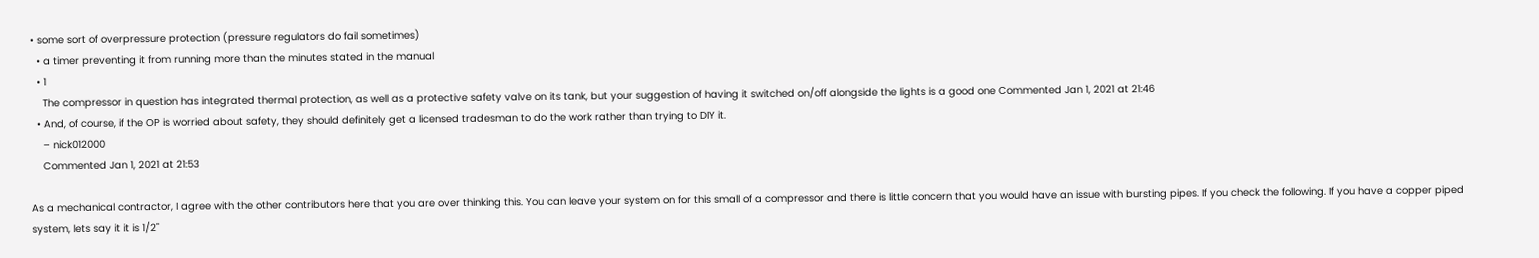• some sort of overpressure protection (pressure regulators do fail sometimes)
  • a timer preventing it from running more than the minutes stated in the manual
  • 1
    The compressor in question has integrated thermal protection, as well as a protective safety valve on its tank, but your suggestion of having it switched on/off alongside the lights is a good one Commented Jan 1, 2021 at 21:46
  • And, of course, if the OP is worried about safety, they should definitely get a licensed tradesman to do the work rather than trying to DIY it.
    – nick012000
    Commented Jan 1, 2021 at 21:53

As a mechanical contractor, I agree with the other contributors here that you are over thinking this. You can leave your system on for this small of a compressor and there is little concern that you would have an issue with bursting pipes. If you check the following. If you have a copper piped system, lets say it it is 1/2"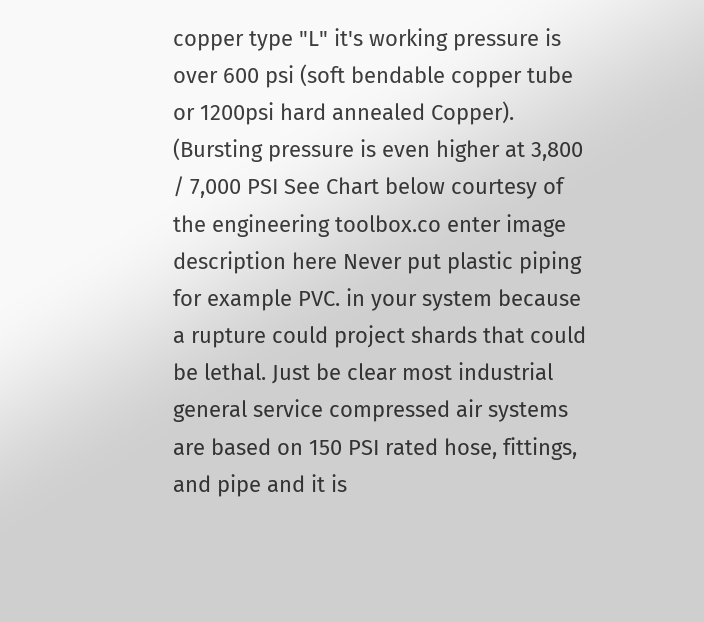copper type "L" it's working pressure is over 600 psi (soft bendable copper tube or 1200psi hard annealed Copper). (Bursting pressure is even higher at 3,800 / 7,000 PSI See Chart below courtesy of the engineering toolbox.co enter image description here Never put plastic piping for example PVC. in your system because a rupture could project shards that could be lethal. Just be clear most industrial general service compressed air systems are based on 150 PSI rated hose, fittings, and pipe and it is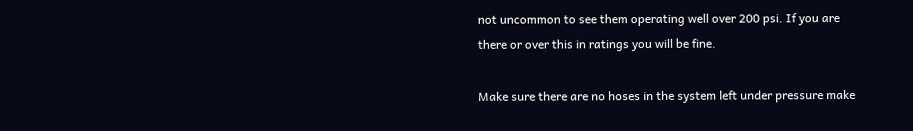not uncommon to see them operating well over 200 psi. If you are there or over this in ratings you will be fine.

Make sure there are no hoses in the system left under pressure make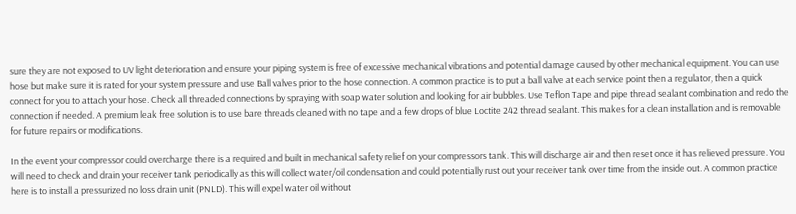sure they are not exposed to UV light deterioration and ensure your piping system is free of excessive mechanical vibrations and potential damage caused by other mechanical equipment. You can use hose but make sure it is rated for your system pressure and use Ball valves prior to the hose connection. A common practice is to put a ball valve at each service point then a regulator, then a quick connect for you to attach your hose. Check all threaded connections by spraying with soap water solution and looking for air bubbles. Use Teflon Tape and pipe thread sealant combination and redo the connection if needed. A premium leak free solution is to use bare threads cleaned with no tape and a few drops of blue Loctite 242 thread sealant. This makes for a clean installation and is removable for future repairs or modifications.

In the event your compressor could overcharge there is a required and built in mechanical safety relief on your compressors tank. This will discharge air and then reset once it has relieved pressure. You will need to check and drain your receiver tank periodically as this will collect water/oil condensation and could potentially rust out your receiver tank over time from the inside out. A common practice here is to install a pressurized no loss drain unit (PNLD). This will expel water oil without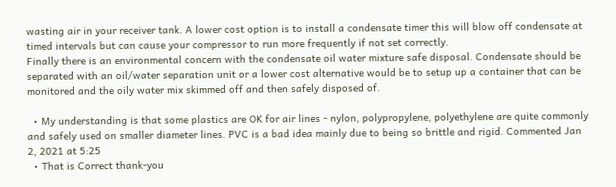wasting air in your receiver tank. A lower cost option is to install a condensate timer this will blow off condensate at timed intervals but can cause your compressor to run more frequently if not set correctly.
Finally there is an environmental concern with the condensate oil water mixture safe disposal. Condensate should be separated with an oil/water separation unit or a lower cost alternative would be to setup up a container that can be monitored and the oily water mix skimmed off and then safely disposed of.

  • My understanding is that some plastics are OK for air lines - nylon, polypropylene, polyethylene are quite commonly and safely used on smaller diameter lines. PVC is a bad idea mainly due to being so brittle and rigid. Commented Jan 2, 2021 at 5:25
  • That is Correct thank-you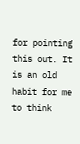for pointing this out. It is an old habit for me to think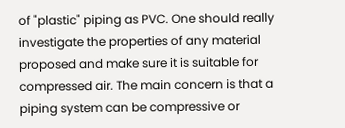of "plastic" piping as PVC. One should really investigate the properties of any material proposed and make sure it is suitable for compressed air. The main concern is that a piping system can be compressive or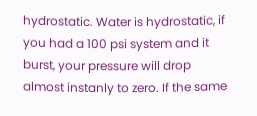hydrostatic. Water is hydrostatic, if you had a 100 psi system and it burst, your pressure will drop almost instanly to zero. If the same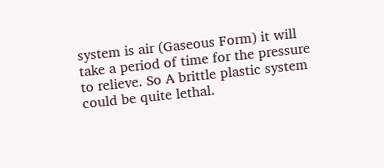system is air (Gaseous Form) it will take a period of time for the pressure to relieve. So A brittle plastic system could be quite lethal.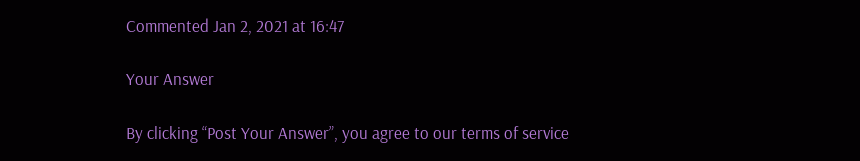Commented Jan 2, 2021 at 16:47

Your Answer

By clicking “Post Your Answer”, you agree to our terms of service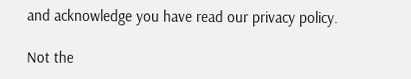and acknowledge you have read our privacy policy.

Not the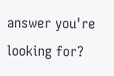answer you're looking for?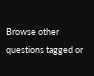Browse other questions tagged or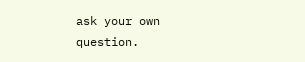ask your own question.